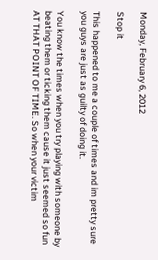Monday, February 6, 2012

Stop it

This happened to me a couple of times and im pretty sure you guys are just as guilty of doing it.

You know the times when you try playing with someone by beating them or ticking them cause it just seemed so fun AT THAT POINT OF TIME. So when your victim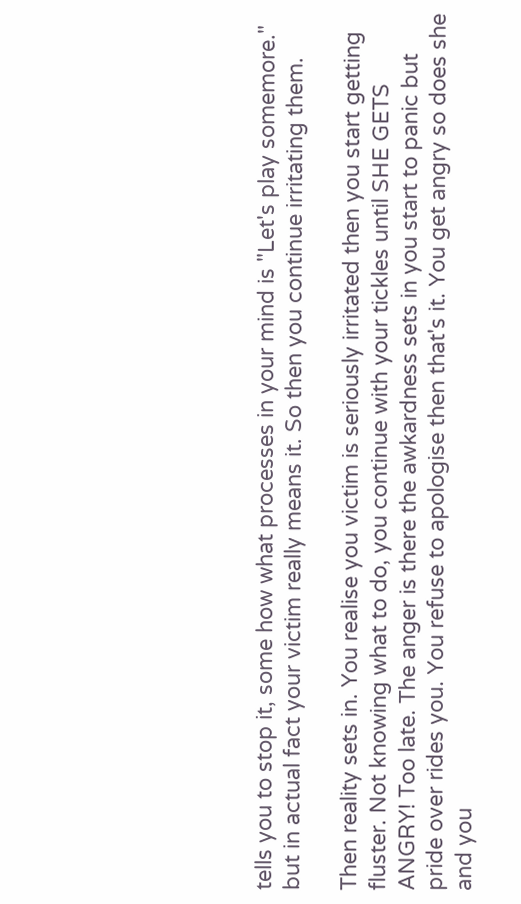tells you to stop it, some how what processes in your mind is "Let's play somemore." but in actual fact your victim really means it. So then you continue irritating them.

Then reality sets in. You realise you victim is seriously irritated then you start getting fluster. Not knowing what to do, you continue with your tickles until SHE GETS ANGRY! Too late. The anger is there the awkardness sets in you start to panic but pride over rides you. You refuse to apologise then that's it. You get angry so does she and you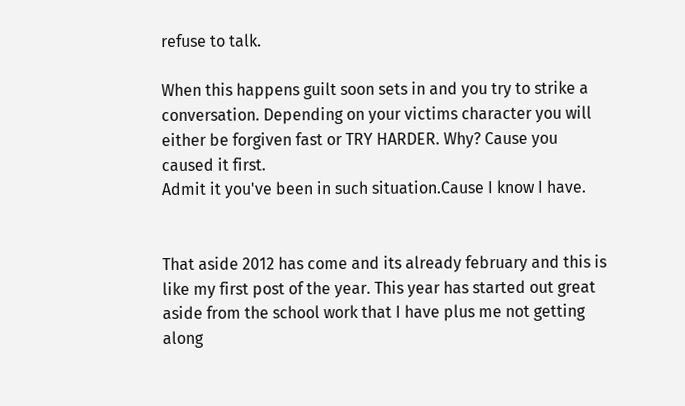refuse to talk.

When this happens guilt soon sets in and you try to strike a conversation. Depending on your victims character you will either be forgiven fast or TRY HARDER. Why? Cause you caused it first.
Admit it you've been in such situation.Cause I know I have.


That aside 2012 has come and its already february and this is like my first post of the year. This year has started out great aside from the school work that I have plus me not getting along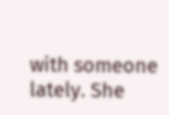with someone lately. She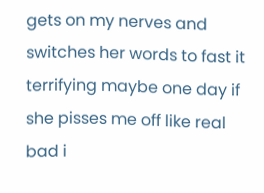gets on my nerves and switches her words to fast it terrifying maybe one day if she pisses me off like real bad i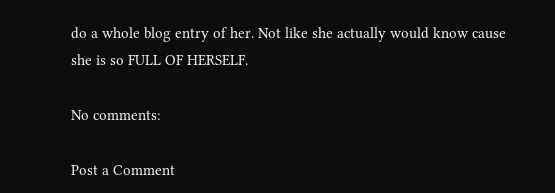do a whole blog entry of her. Not like she actually would know cause she is so FULL OF HERSELF.

No comments:

Post a Comment